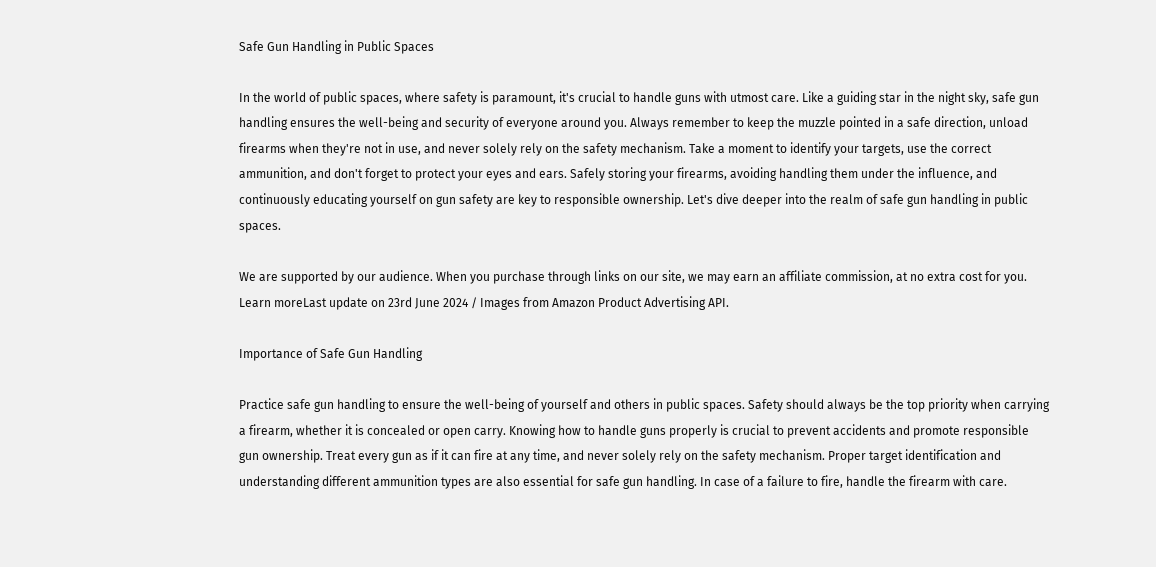Safe Gun Handling in Public Spaces

In the world of public spaces, where safety is paramount, it's crucial to handle guns with utmost care. Like a guiding star in the night sky, safe gun handling ensures the well-being and security of everyone around you. Always remember to keep the muzzle pointed in a safe direction, unload firearms when they're not in use, and never solely rely on the safety mechanism. Take a moment to identify your targets, use the correct ammunition, and don't forget to protect your eyes and ears. Safely storing your firearms, avoiding handling them under the influence, and continuously educating yourself on gun safety are key to responsible ownership. Let's dive deeper into the realm of safe gun handling in public spaces.

We are supported by our audience. When you purchase through links on our site, we may earn an affiliate commission, at no extra cost for you. Learn moreLast update on 23rd June 2024 / Images from Amazon Product Advertising API.

Importance of Safe Gun Handling

Practice safe gun handling to ensure the well-being of yourself and others in public spaces. Safety should always be the top priority when carrying a firearm, whether it is concealed or open carry. Knowing how to handle guns properly is crucial to prevent accidents and promote responsible gun ownership. Treat every gun as if it can fire at any time, and never solely rely on the safety mechanism. Proper target identification and understanding different ammunition types are also essential for safe gun handling. In case of a failure to fire, handle the firearm with care.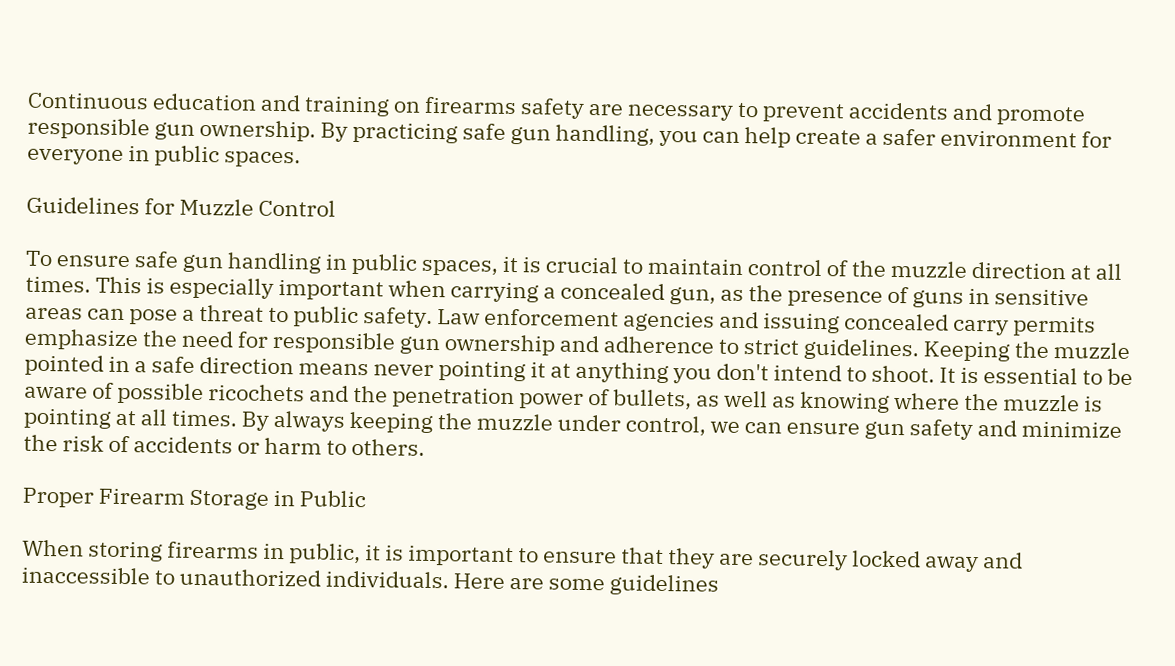Continuous education and training on firearms safety are necessary to prevent accidents and promote responsible gun ownership. By practicing safe gun handling, you can help create a safer environment for everyone in public spaces.

Guidelines for Muzzle Control

To ensure safe gun handling in public spaces, it is crucial to maintain control of the muzzle direction at all times. This is especially important when carrying a concealed gun, as the presence of guns in sensitive areas can pose a threat to public safety. Law enforcement agencies and issuing concealed carry permits emphasize the need for responsible gun ownership and adherence to strict guidelines. Keeping the muzzle pointed in a safe direction means never pointing it at anything you don't intend to shoot. It is essential to be aware of possible ricochets and the penetration power of bullets, as well as knowing where the muzzle is pointing at all times. By always keeping the muzzle under control, we can ensure gun safety and minimize the risk of accidents or harm to others.

Proper Firearm Storage in Public

When storing firearms in public, it is important to ensure that they are securely locked away and inaccessible to unauthorized individuals. Here are some guidelines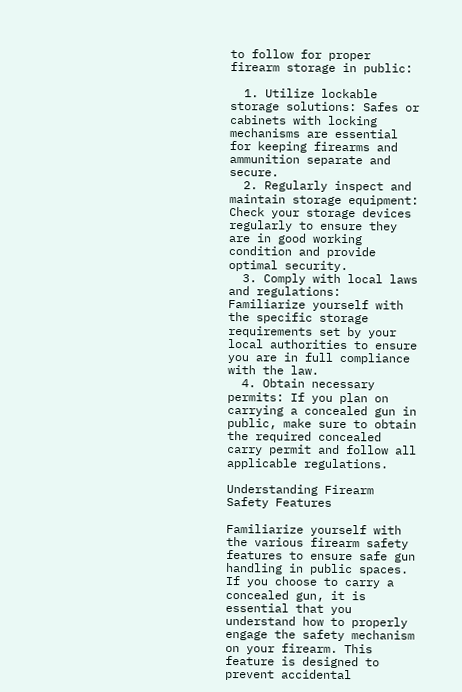to follow for proper firearm storage in public:

  1. Utilize lockable storage solutions: Safes or cabinets with locking mechanisms are essential for keeping firearms and ammunition separate and secure.
  2. Regularly inspect and maintain storage equipment: Check your storage devices regularly to ensure they are in good working condition and provide optimal security.
  3. Comply with local laws and regulations: Familiarize yourself with the specific storage requirements set by your local authorities to ensure you are in full compliance with the law.
  4. Obtain necessary permits: If you plan on carrying a concealed gun in public, make sure to obtain the required concealed carry permit and follow all applicable regulations.

Understanding Firearm Safety Features

Familiarize yourself with the various firearm safety features to ensure safe gun handling in public spaces. If you choose to carry a concealed gun, it is essential that you understand how to properly engage the safety mechanism on your firearm. This feature is designed to prevent accidental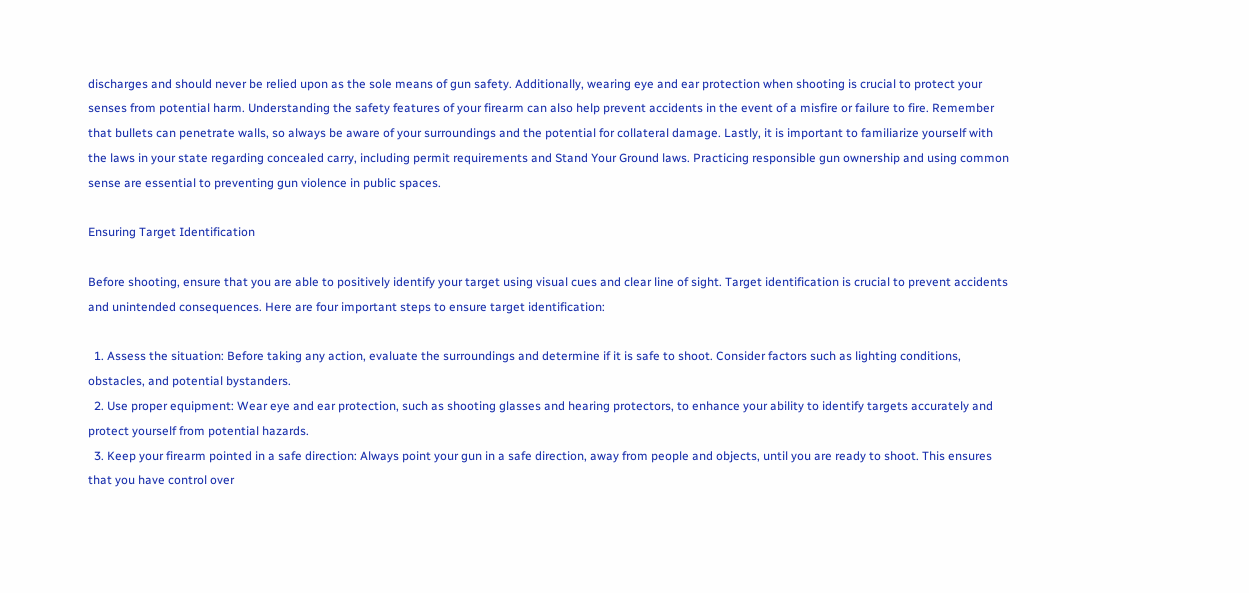discharges and should never be relied upon as the sole means of gun safety. Additionally, wearing eye and ear protection when shooting is crucial to protect your senses from potential harm. Understanding the safety features of your firearm can also help prevent accidents in the event of a misfire or failure to fire. Remember that bullets can penetrate walls, so always be aware of your surroundings and the potential for collateral damage. Lastly, it is important to familiarize yourself with the laws in your state regarding concealed carry, including permit requirements and Stand Your Ground laws. Practicing responsible gun ownership and using common sense are essential to preventing gun violence in public spaces.

Ensuring Target Identification

Before shooting, ensure that you are able to positively identify your target using visual cues and clear line of sight. Target identification is crucial to prevent accidents and unintended consequences. Here are four important steps to ensure target identification:

  1. Assess the situation: Before taking any action, evaluate the surroundings and determine if it is safe to shoot. Consider factors such as lighting conditions, obstacles, and potential bystanders.
  2. Use proper equipment: Wear eye and ear protection, such as shooting glasses and hearing protectors, to enhance your ability to identify targets accurately and protect yourself from potential hazards.
  3. Keep your firearm pointed in a safe direction: Always point your gun in a safe direction, away from people and objects, until you are ready to shoot. This ensures that you have control over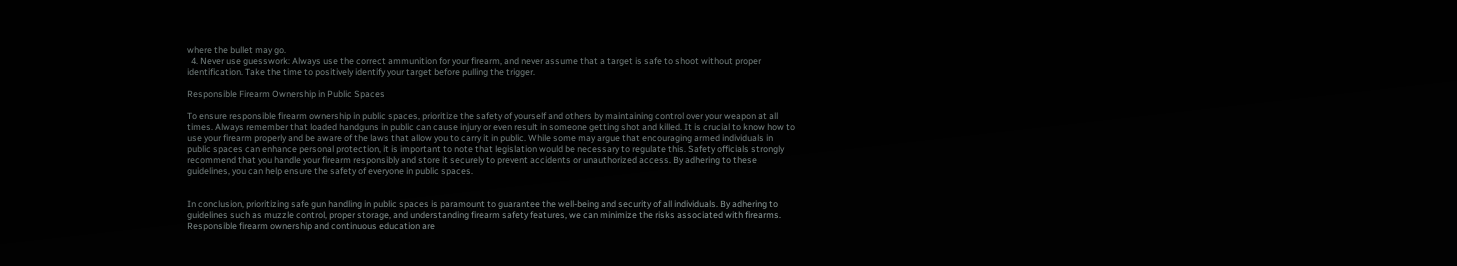where the bullet may go.
  4. Never use guesswork: Always use the correct ammunition for your firearm, and never assume that a target is safe to shoot without proper identification. Take the time to positively identify your target before pulling the trigger.

Responsible Firearm Ownership in Public Spaces

To ensure responsible firearm ownership in public spaces, prioritize the safety of yourself and others by maintaining control over your weapon at all times. Always remember that loaded handguns in public can cause injury or even result in someone getting shot and killed. It is crucial to know how to use your firearm properly and be aware of the laws that allow you to carry it in public. While some may argue that encouraging armed individuals in public spaces can enhance personal protection, it is important to note that legislation would be necessary to regulate this. Safety officials strongly recommend that you handle your firearm responsibly and store it securely to prevent accidents or unauthorized access. By adhering to these guidelines, you can help ensure the safety of everyone in public spaces.


In conclusion, prioritizing safe gun handling in public spaces is paramount to guarantee the well-being and security of all individuals. By adhering to guidelines such as muzzle control, proper storage, and understanding firearm safety features, we can minimize the risks associated with firearms. Responsible firearm ownership and continuous education are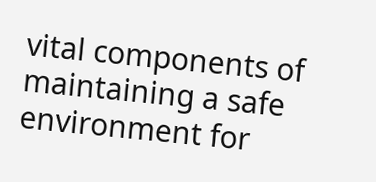vital components of maintaining a safe environment for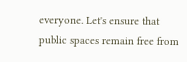everyone. Let's ensure that public spaces remain free from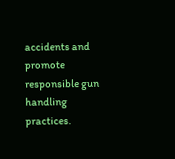accidents and promote responsible gun handling practices.